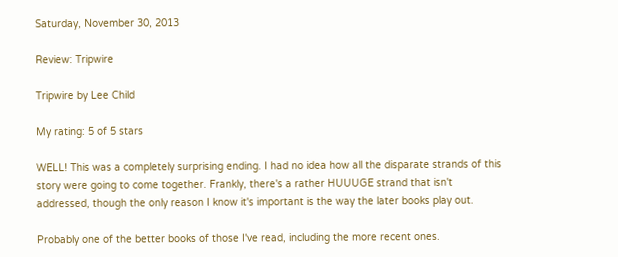Saturday, November 30, 2013

Review: Tripwire

Tripwire by Lee Child

My rating: 5 of 5 stars

WELL! This was a completely surprising ending. I had no idea how all the disparate strands of this story were going to come together. Frankly, there's a rather HUUUGE strand that isn't addressed, though the only reason I know it's important is the way the later books play out.

Probably one of the better books of those I've read, including the more recent ones.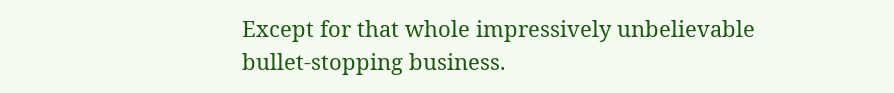Except for that whole impressively unbelievable bullet-stopping business.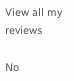View all my reviews

No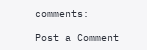comments:

Post a Comment